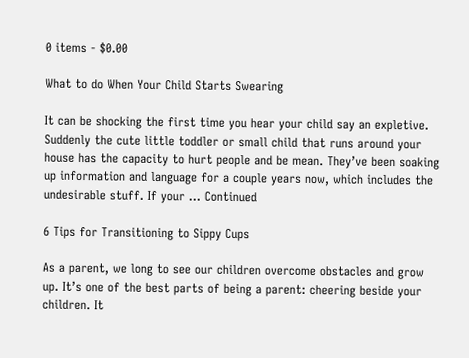0 items - $0.00

What to do When Your Child Starts Swearing

It can be shocking the first time you hear your child say an expletive. Suddenly the cute little toddler or small child that runs around your house has the capacity to hurt people and be mean. They’ve been soaking up information and language for a couple years now, which includes the undesirable stuff. If your … Continued

6 Tips for Transitioning to Sippy Cups

As a parent, we long to see our children overcome obstacles and grow up. It’s one of the best parts of being a parent: cheering beside your children. It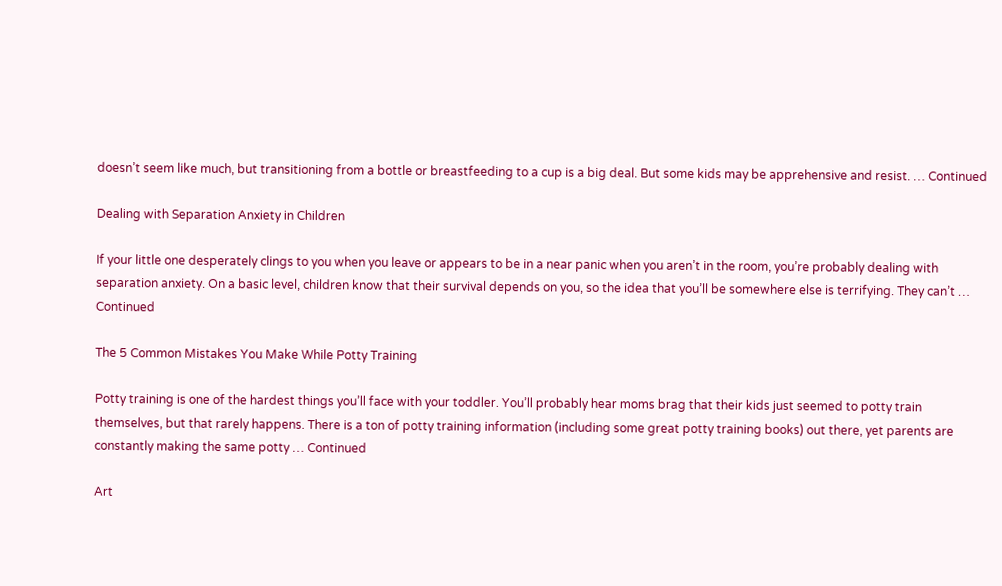doesn’t seem like much, but transitioning from a bottle or breastfeeding to a cup is a big deal. But some kids may be apprehensive and resist. … Continued

Dealing with Separation Anxiety in Children

If your little one desperately clings to you when you leave or appears to be in a near panic when you aren’t in the room, you’re probably dealing with separation anxiety. On a basic level, children know that their survival depends on you, so the idea that you’ll be somewhere else is terrifying. They can’t … Continued

The 5 Common Mistakes You Make While Potty Training

Potty training is one of the hardest things you’ll face with your toddler. You’ll probably hear moms brag that their kids just seemed to potty train themselves, but that rarely happens. There is a ton of potty training information (including some great potty training books) out there, yet parents are constantly making the same potty … Continued

Art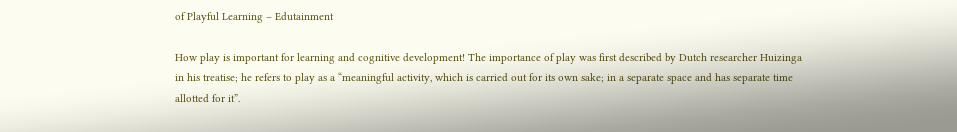of Playful Learning – Edutainment

How play is important for learning and cognitive development! The importance of play was first described by Dutch researcher Huizinga in his treatise; he refers to play as a “meaningful activity, which is carried out for its own sake; in a separate space and has separate time allotted for it”.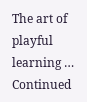The art of playful learning … Continued